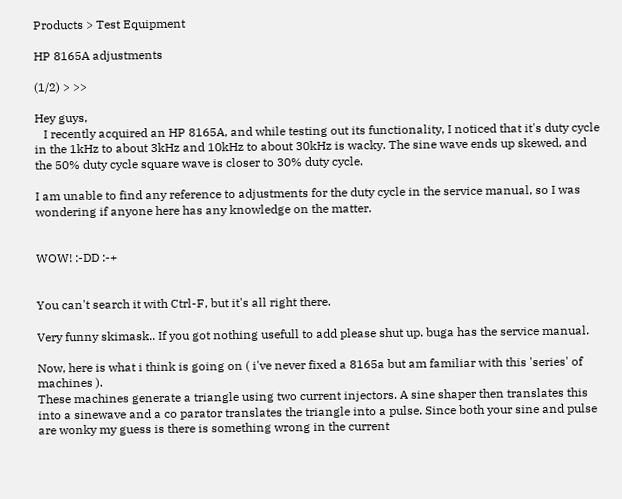Products > Test Equipment

HP 8165A adjustments

(1/2) > >>

Hey guys,
   I recently acquired an HP 8165A, and while testing out its functionality, I noticed that it's duty cycle in the 1kHz to about 3kHz and 10kHz to about 30kHz is wacky. The sine wave ends up skewed, and the 50% duty cycle square wave is closer to 30% duty cycle.

I am unable to find any reference to adjustments for the duty cycle in the service manual, so I was wondering if anyone here has any knowledge on the matter.


WOW! :-DD :-+


You can't search it with Ctrl-F, but it's all right there.

Very funny skimask.. If you got nothing usefull to add please shut up. buga has the service manual.

Now, here is what i think is going on ( i've never fixed a 8165a but am familiar with this 'series' of machines ).
These machines generate a triangle using two current injectors. A sine shaper then translates this into a sinewave and a co parator translates the triangle into a pulse. Since both your sine and pulse are wonky my guess is there is something wrong in the current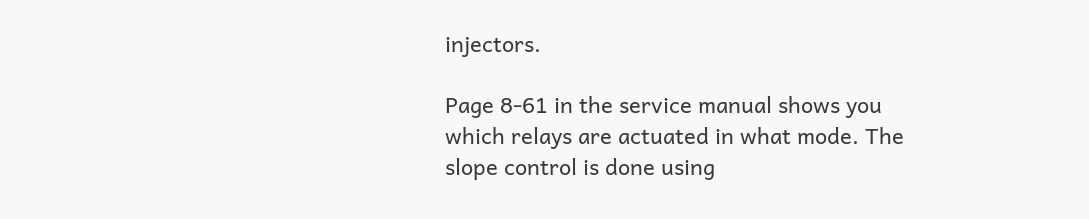injectors.

Page 8-61 in the service manual shows you which relays are actuated in what mode. The slope control is done using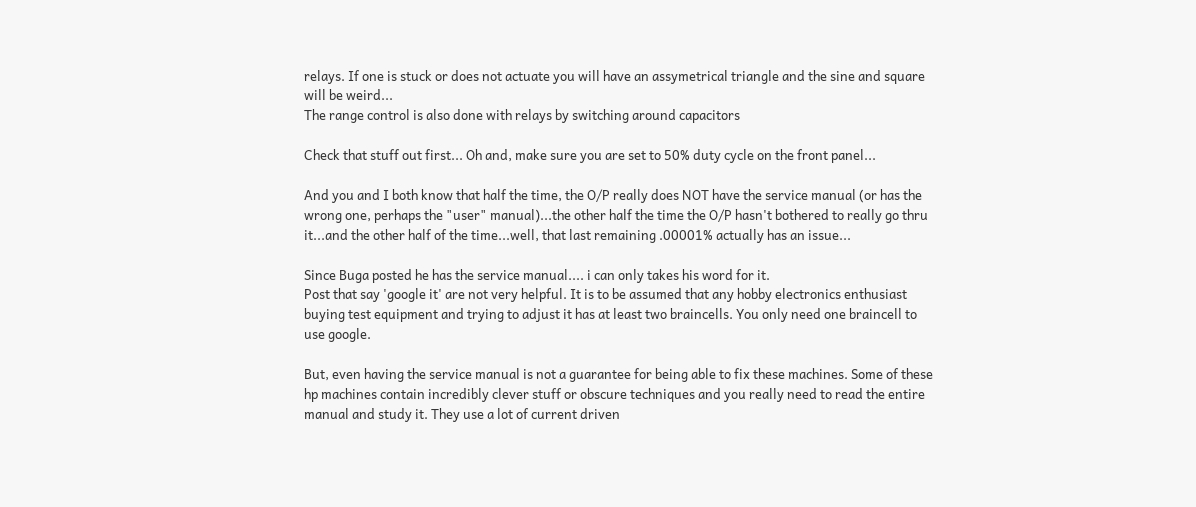relays. If one is stuck or does not actuate you will have an assymetrical triangle and the sine and square will be weird...
The range control is also done with relays by switching around capacitors

Check that stuff out first... Oh and, make sure you are set to 50% duty cycle on the front panel...

And you and I both know that half the time, the O/P really does NOT have the service manual (or has the wrong one, perhaps the "user" manual)...the other half the time the O/P hasn't bothered to really go thru it...and the other half of the time...well, that last remaining .00001% actually has an issue...

Since Buga posted he has the service manual.... i can only takes his word for it.
Post that say 'google it' are not very helpful. It is to be assumed that any hobby electronics enthusiast buying test equipment and trying to adjust it has at least two braincells. You only need one braincell to use google.

But, even having the service manual is not a guarantee for being able to fix these machines. Some of these hp machines contain incredibly clever stuff or obscure techniques and you really need to read the entire manual and study it. They use a lot of current driven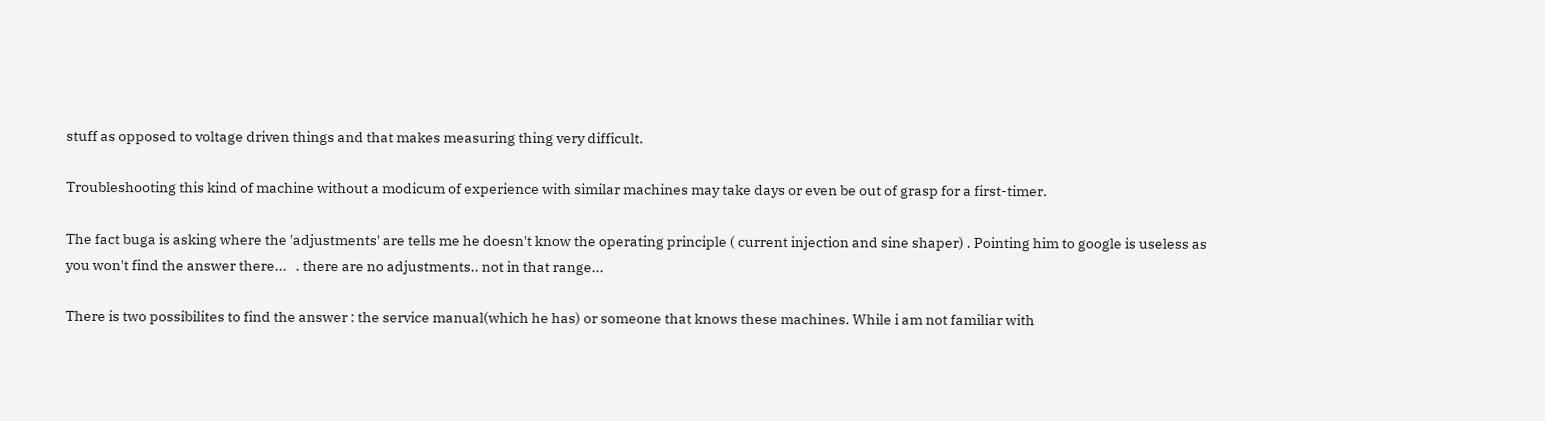stuff as opposed to voltage driven things and that makes measuring thing very difficult.

Troubleshooting this kind of machine without a modicum of experience with similar machines may take days or even be out of grasp for a first-timer.

The fact buga is asking where the 'adjustments' are tells me he doesn't know the operating principle ( current injection and sine shaper) . Pointing him to google is useless as you won't find the answer there...   . there are no adjustments.. not in that range...

There is two possibilites to find the answer : the service manual(which he has) or someone that knows these machines. While i am not familiar with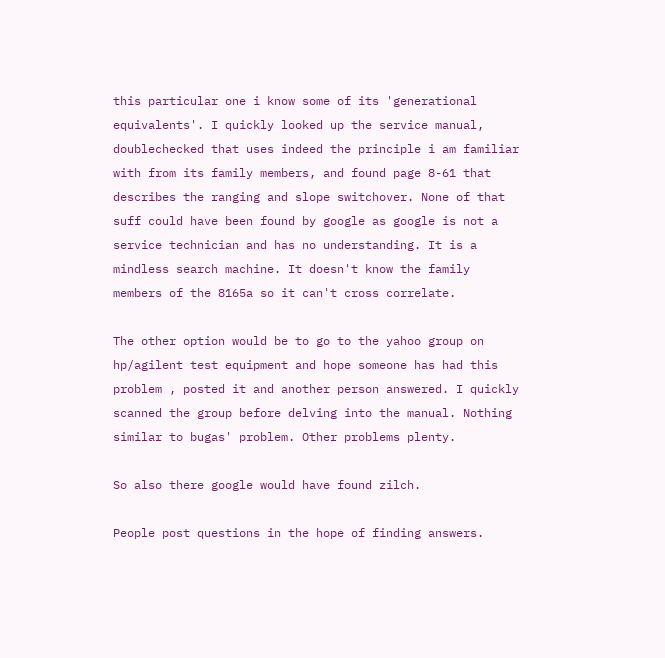this particular one i know some of its 'generational equivalents'. I quickly looked up the service manual, doublechecked that uses indeed the principle i am familiar with from its family members, and found page 8-61 that describes the ranging and slope switchover. None of that suff could have been found by google as google is not a service technician and has no understanding. It is a mindless search machine. It doesn't know the family members of the 8165a so it can't cross correlate.

The other option would be to go to the yahoo group on hp/agilent test equipment and hope someone has had this problem , posted it and another person answered. I quickly scanned the group before delving into the manual. Nothing similar to bugas' problem. Other problems plenty.

So also there google would have found zilch.

People post questions in the hope of finding answers.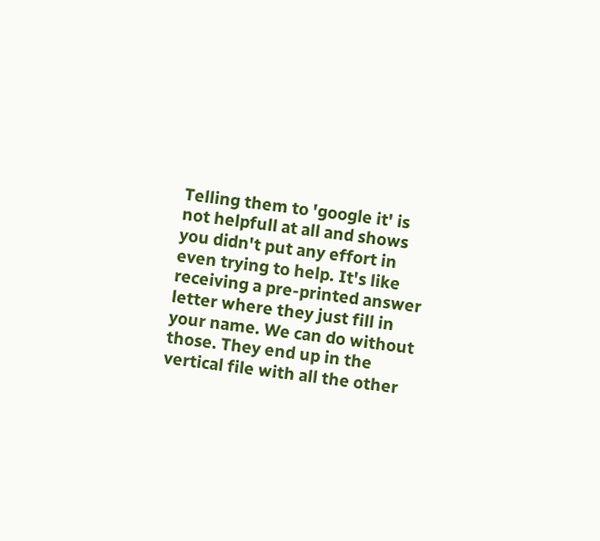Telling them to 'google it' is not helpfull at all and shows you didn't put any effort in even trying to help. It's like receiving a pre-printed answer letter where they just fill in your name. We can do without those. They end up in the vertical file with all the other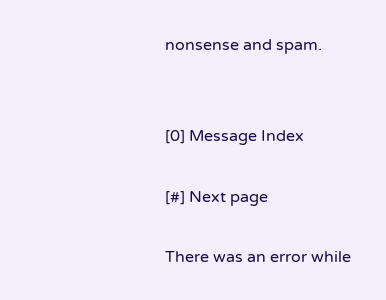nonsense and spam.


[0] Message Index

[#] Next page

There was an error while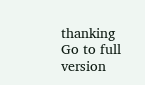thanking
Go to full version